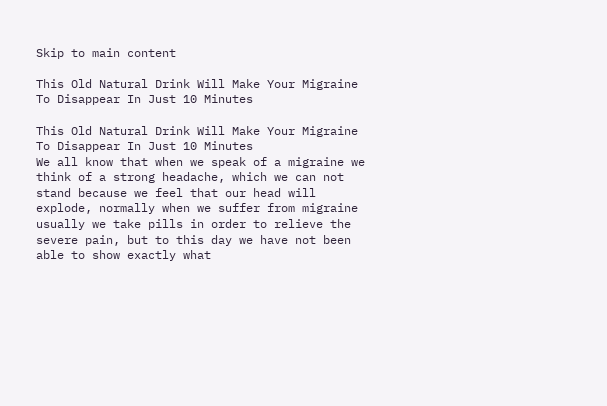Skip to main content

This Old Natural Drink Will Make Your Migraine To Disappear In Just 10 Minutes

This Old Natural Drink Will Make Your Migraine To Disappear In Just 10 Minutes
We all know that when we speak of a migraine we think of a strong headache, which we can not stand because we feel that our head will explode, normally when we suffer from migraine usually we take pills in order to relieve the severe pain, but to this day we have not been able to show exactly what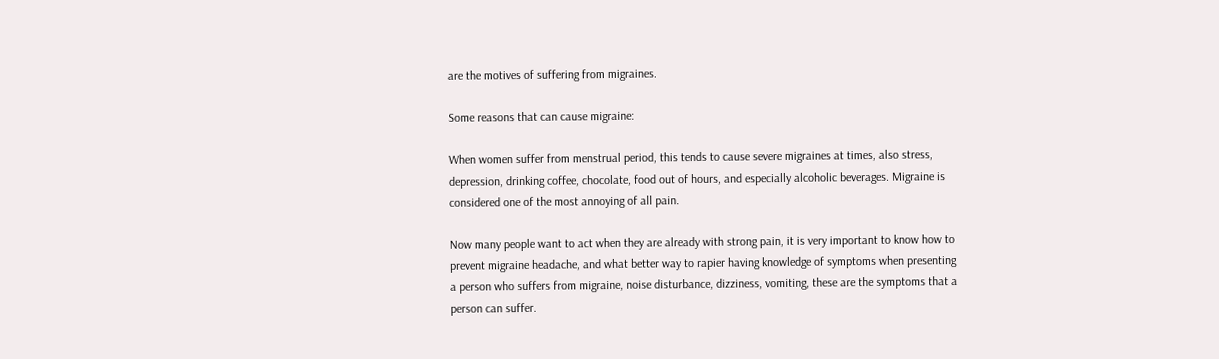are the motives of suffering from migraines.

Some reasons that can cause migraine:

When women suffer from menstrual period, this tends to cause severe migraines at times, also stress, depression, drinking coffee, chocolate, food out of hours, and especially alcoholic beverages. Migraine is considered one of the most annoying of all pain.

Now many people want to act when they are already with strong pain, it is very important to know how to prevent migraine headache, and what better way to rapier having knowledge of symptoms when presenting a person who suffers from migraine, noise disturbance, dizziness, vomiting, these are the symptoms that a person can suffer.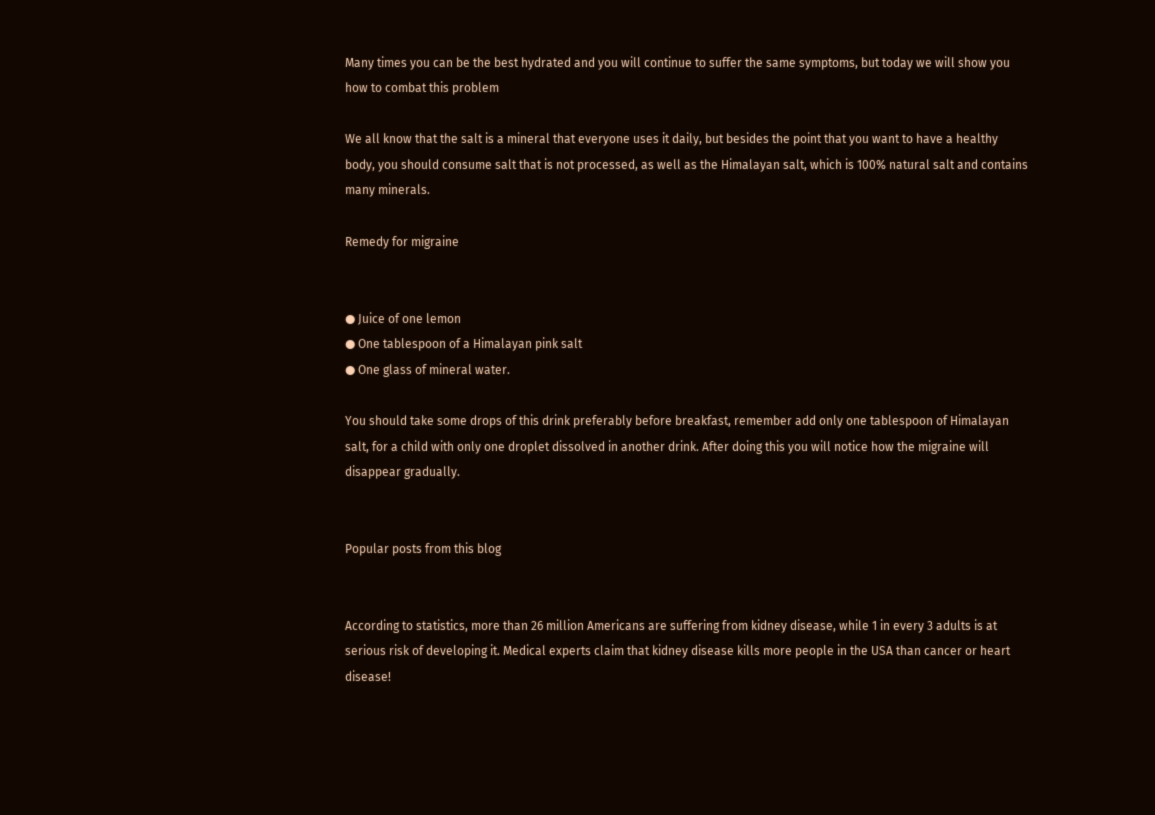Many times you can be the best hydrated and you will continue to suffer the same symptoms, but today we will show you how to combat this problem

We all know that the salt is a mineral that everyone uses it daily, but besides the point that you want to have a healthy body, you should consume salt that is not processed, as well as the Himalayan salt, which is 100% natural salt and contains many minerals.

Remedy for migraine


● Juice of one lemon
● One tablespoon of a Himalayan pink salt
● One glass of mineral water.

You should take some drops of this drink preferably before breakfast, remember add only one tablespoon of Himalayan salt, for a child with only one droplet dissolved in another drink. After doing this you will notice how the migraine will disappear gradually.


Popular posts from this blog


According to statistics, more than 26 million Americans are suffering from kidney disease, while 1 in every 3 adults is at serious risk of developing it. Medical experts claim that kidney disease kills more people in the USA than cancer or heart disease!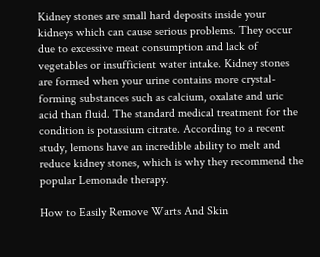Kidney stones are small hard deposits inside your kidneys which can cause serious problems. They occur due to excessive meat consumption and lack of vegetables or insufficient water intake. Kidney stones are formed when your urine contains more crystal-forming substances such as calcium, oxalate and uric acid than fluid. The standard medical treatment for the condition is potassium citrate. According to a recent study, lemons have an incredible ability to melt and reduce kidney stones, which is why they recommend the popular Lemonade therapy.

How to Easily Remove Warts And Skin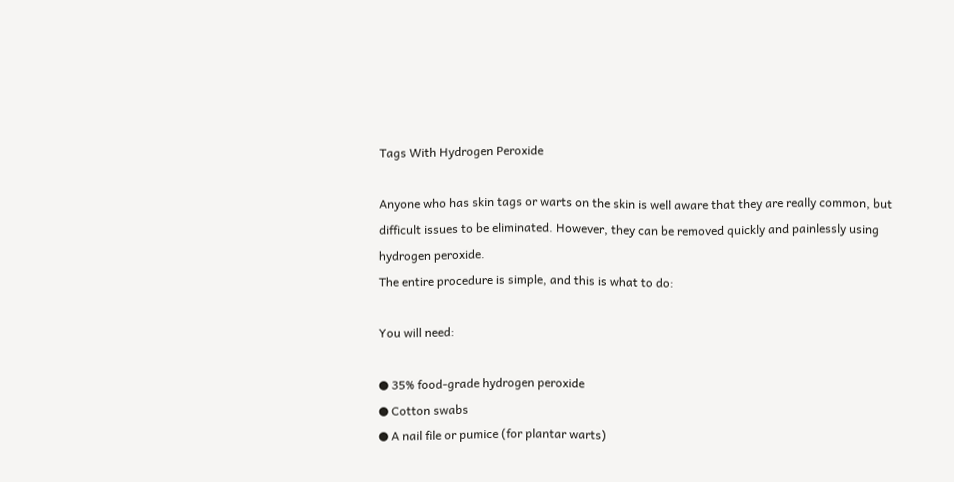Tags With Hydrogen Peroxide

Anyone who has skin tags or warts on the skin is well aware that they are really common, but difficult issues to be eliminated. However, they can be removed quickly and painlessly using hydrogen peroxide.
The entire procedure is simple, and this is what to do:

You will need:

● 35% food-grade hydrogen peroxide
● Cotton swabs
● A nail file or pumice (for plantar warts)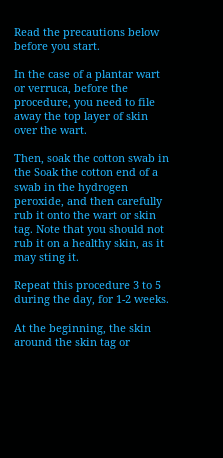Read the precautions below before you start.

In the case of a plantar wart or verruca, before the procedure, you need to file away the top layer of skin over the wart.

Then, soak the cotton swab in the Soak the cotton end of a swab in the hydrogen peroxide, and then carefully rub it onto the wart or skin tag. Note that you should not rub it on a healthy skin, as it may sting it.

Repeat this procedure 3 to 5 during the day, for 1-2 weeks.

At the beginning, the skin around the skin tag or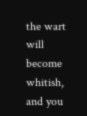the wart will become whitish, and you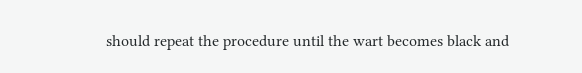should repeat the procedure until the wart becomes black and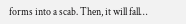forms into a scab. Then, it will fall…